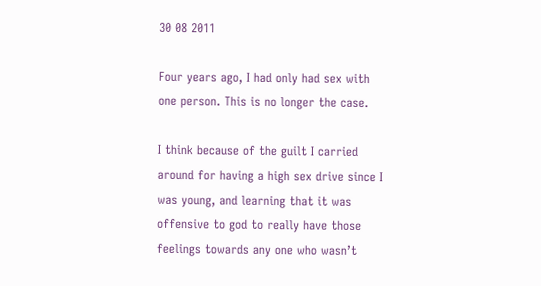30 08 2011

Four years ago, I had only had sex with one person. This is no longer the case.

I think because of the guilt I carried around for having a high sex drive since I was young, and learning that it was offensive to god to really have those feelings towards any one who wasn’t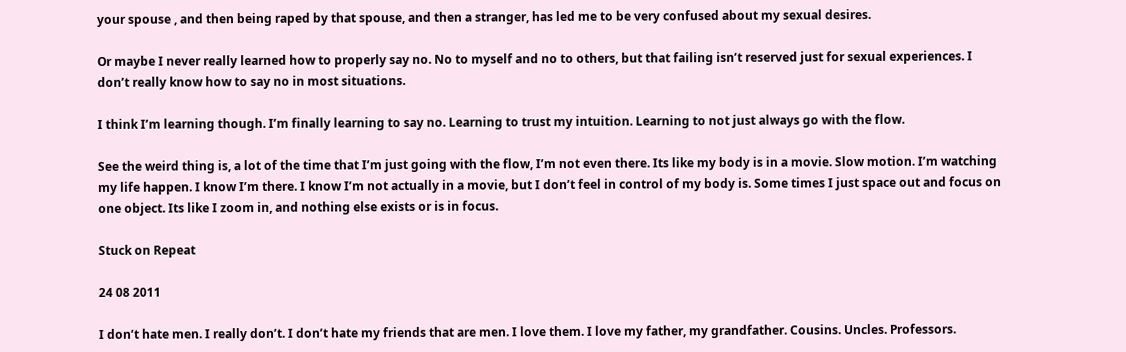your spouse , and then being raped by that spouse, and then a stranger, has led me to be very confused about my sexual desires.

Or maybe I never really learned how to properly say no. No to myself and no to others, but that failing isn’t reserved just for sexual experiences. I don’t really know how to say no in most situations.

I think I’m learning though. I’m finally learning to say no. Learning to trust my intuition. Learning to not just always go with the flow.

See the weird thing is, a lot of the time that I’m just going with the flow, I’m not even there. Its like my body is in a movie. Slow motion. I’m watching my life happen. I know I’m there. I know I’m not actually in a movie, but I don’t feel in control of my body is. Some times I just space out and focus on one object. Its like I zoom in, and nothing else exists or is in focus.

Stuck on Repeat

24 08 2011

I don’t hate men. I really don’t. I don’t hate my friends that are men. I love them. I love my father, my grandfather. Cousins. Uncles. Professors.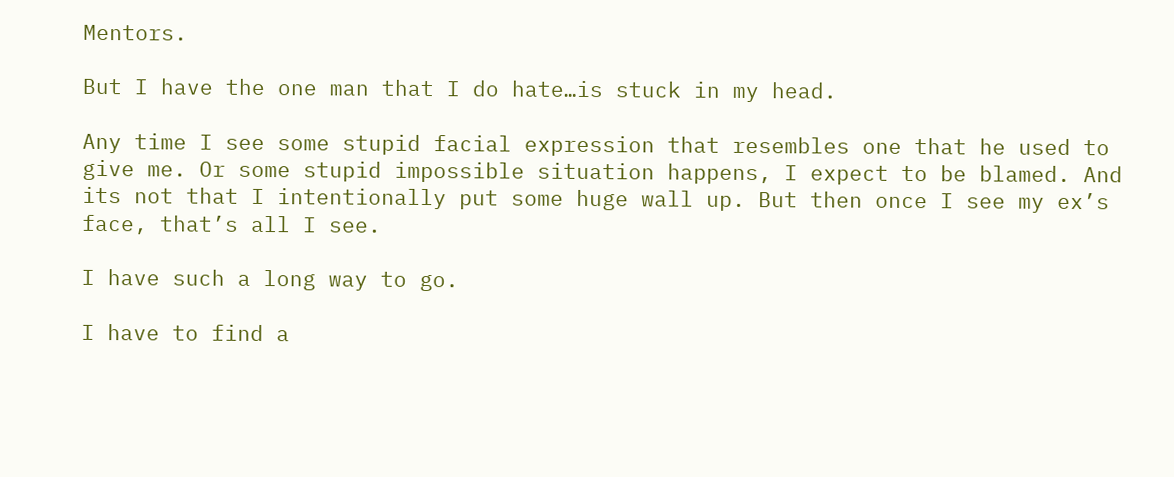Mentors.

But I have the one man that I do hate…is stuck in my head.

Any time I see some stupid facial expression that resembles one that he used to give me. Or some stupid impossible situation happens, I expect to be blamed. And its not that I intentionally put some huge wall up. But then once I see my ex’s face, that’s all I see.

I have such a long way to go.

I have to find a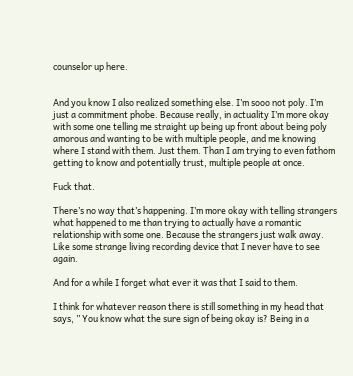counselor up here.


And you know I also realized something else. I’m sooo not poly. I’m just a commitment phobe. Because really, in actuality I’m more okay with some one telling me straight up being up front about being poly amorous and wanting to be with multiple people, and me knowing where I stand with them. Just them. Than I am trying to even fathom getting to know and potentially trust, multiple people at once.

Fuck that.

There’s no way that’s happening. I’m more okay with telling strangers what happened to me than trying to actually have a romantic relationship with some one. Because the strangers just walk away. Like some strange living recording device that I never have to see again.

And for a while I forget what ever it was that I said to them.

I think for whatever reason there is still something in my head that says, ” You know what the sure sign of being okay is? Being in a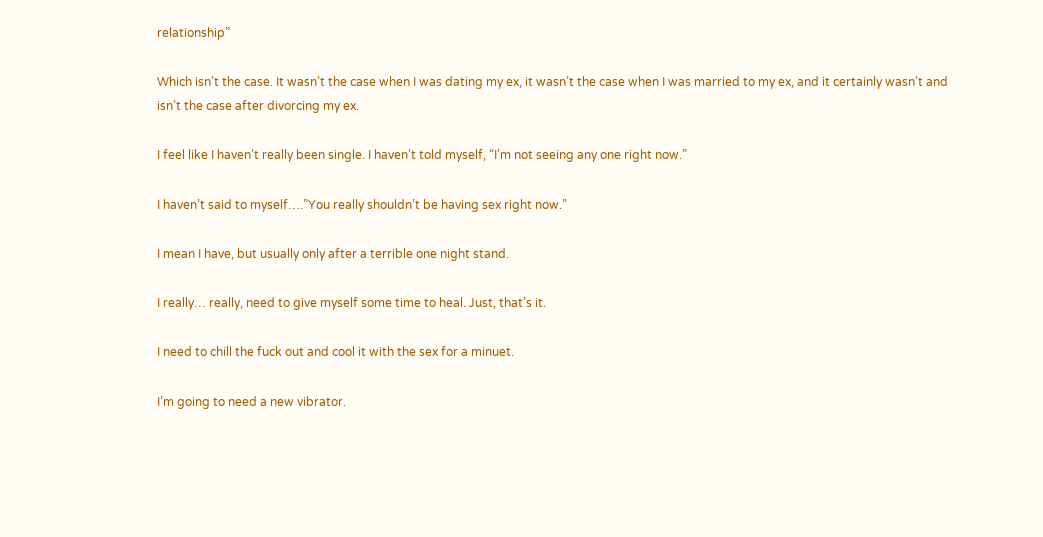relationship”

Which isn’t the case. It wasn’t the case when I was dating my ex, it wasn’t the case when I was married to my ex, and it certainly wasn’t and isn’t the case after divorcing my ex.

I feel like I haven’t really been single. I haven’t told myself, “I’m not seeing any one right now.”

I haven’t said to myself….”You really shouldn’t be having sex right now.”

I mean I have, but usually only after a terrible one night stand.

I really… really, need to give myself some time to heal. Just, that’s it.

I need to chill the fuck out and cool it with the sex for a minuet.

I’m going to need a new vibrator.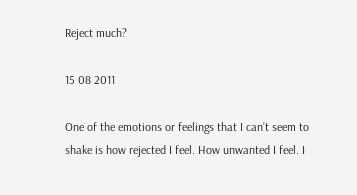Reject much?

15 08 2011

One of the emotions or feelings that I can’t seem to shake is how rejected I feel. How unwanted I feel. I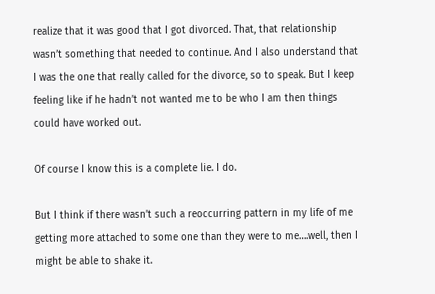realize that it was good that I got divorced. That, that relationship wasn’t something that needed to continue. And I also understand that I was the one that really called for the divorce, so to speak. But I keep feeling like if he hadn’t not wanted me to be who I am then things could have worked out.

Of course I know this is a complete lie. I do.

But I think if there wasn’t such a reoccurring pattern in my life of me getting more attached to some one than they were to me….well, then I might be able to shake it.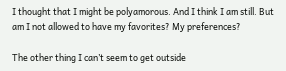I thought that I might be polyamorous. And I think I am still. But am I not allowed to have my favorites? My preferences?

The other thing I can’t seem to get outside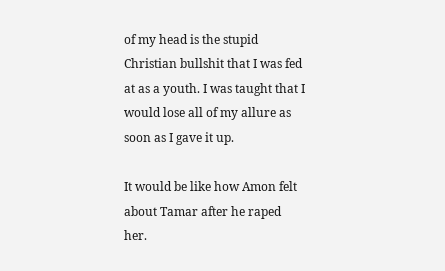of my head is the stupid Christian bullshit that I was fed at as a youth. I was taught that I would lose all of my allure as soon as I gave it up.

It would be like how Amon felt about Tamar after he raped her.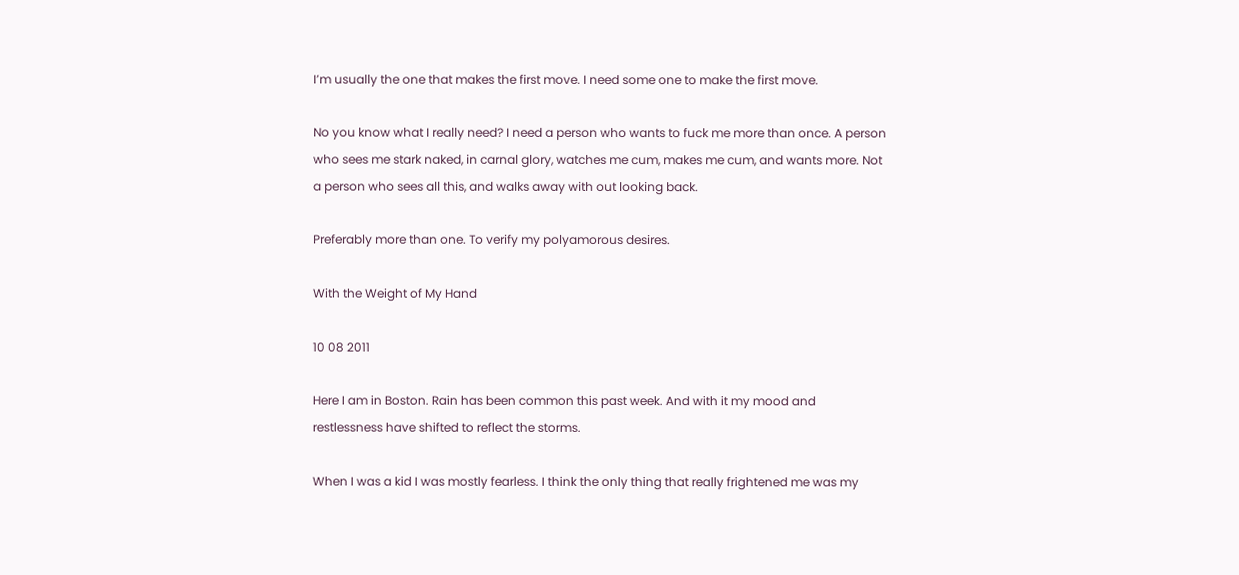I’m usually the one that makes the first move. I need some one to make the first move.

No you know what I really need? I need a person who wants to fuck me more than once. A person who sees me stark naked, in carnal glory, watches me cum, makes me cum, and wants more. Not a person who sees all this, and walks away with out looking back.

Preferably more than one. To verify my polyamorous desires.

With the Weight of My Hand

10 08 2011

Here I am in Boston. Rain has been common this past week. And with it my mood and restlessness have shifted to reflect the storms.

When I was a kid I was mostly fearless. I think the only thing that really frightened me was my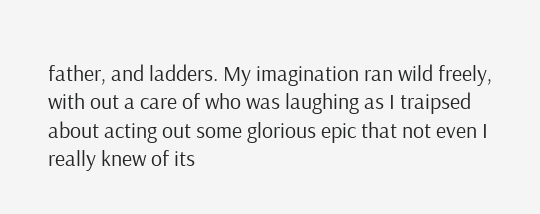father, and ladders. My imagination ran wild freely, with out a care of who was laughing as I traipsed about acting out some glorious epic that not even I really knew of its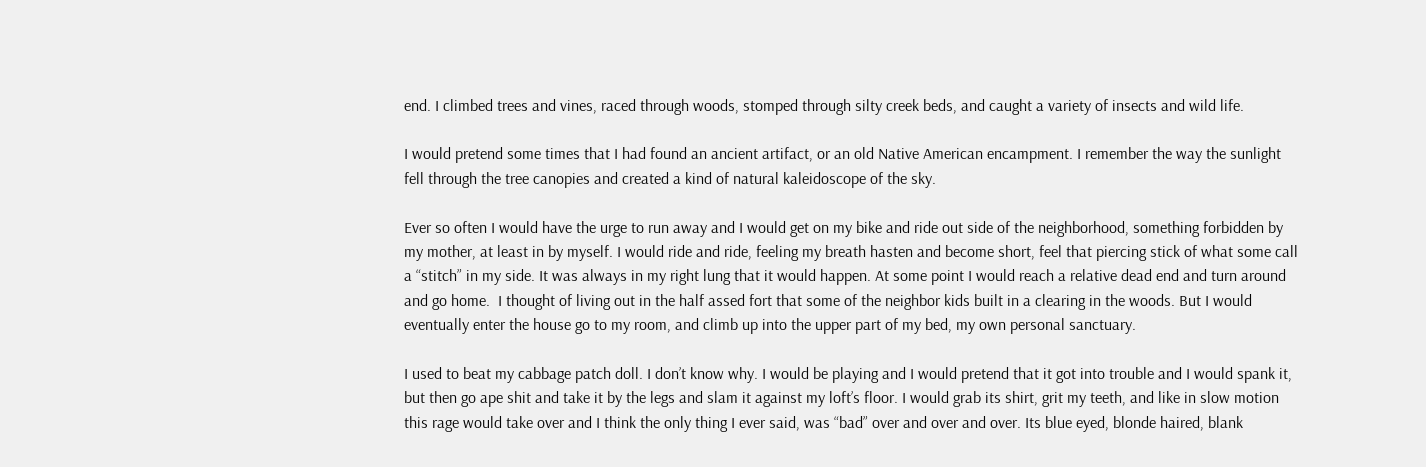end. I climbed trees and vines, raced through woods, stomped through silty creek beds, and caught a variety of insects and wild life.

I would pretend some times that I had found an ancient artifact, or an old Native American encampment. I remember the way the sunlight fell through the tree canopies and created a kind of natural kaleidoscope of the sky.

Ever so often I would have the urge to run away and I would get on my bike and ride out side of the neighborhood, something forbidden by my mother, at least in by myself. I would ride and ride, feeling my breath hasten and become short, feel that piercing stick of what some call a “stitch” in my side. It was always in my right lung that it would happen. At some point I would reach a relative dead end and turn around and go home.  I thought of living out in the half assed fort that some of the neighbor kids built in a clearing in the woods. But I would eventually enter the house go to my room, and climb up into the upper part of my bed, my own personal sanctuary.

I used to beat my cabbage patch doll. I don’t know why. I would be playing and I would pretend that it got into trouble and I would spank it, but then go ape shit and take it by the legs and slam it against my loft’s floor. I would grab its shirt, grit my teeth, and like in slow motion this rage would take over and I think the only thing I ever said, was “bad” over and over and over. Its blue eyed, blonde haired, blank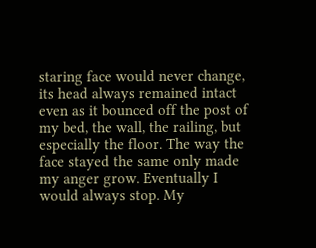staring face would never change, its head always remained intact even as it bounced off the post of my bed, the wall, the railing, but especially the floor. The way the face stayed the same only made my anger grow. Eventually I would always stop. My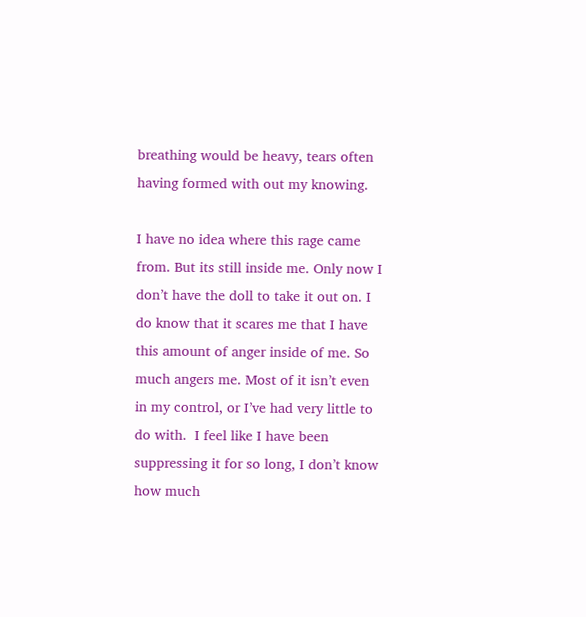breathing would be heavy, tears often having formed with out my knowing.

I have no idea where this rage came from. But its still inside me. Only now I don’t have the doll to take it out on. I do know that it scares me that I have this amount of anger inside of me. So much angers me. Most of it isn’t even in my control, or I’ve had very little to do with.  I feel like I have been suppressing it for so long, I don’t know how much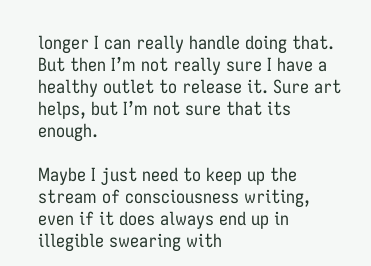longer I can really handle doing that. But then I’m not really sure I have a healthy outlet to release it. Sure art helps, but I’m not sure that its enough.

Maybe I just need to keep up the stream of consciousness writing, even if it does always end up in illegible swearing with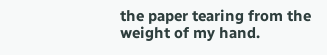the paper tearing from the weight of my hand.